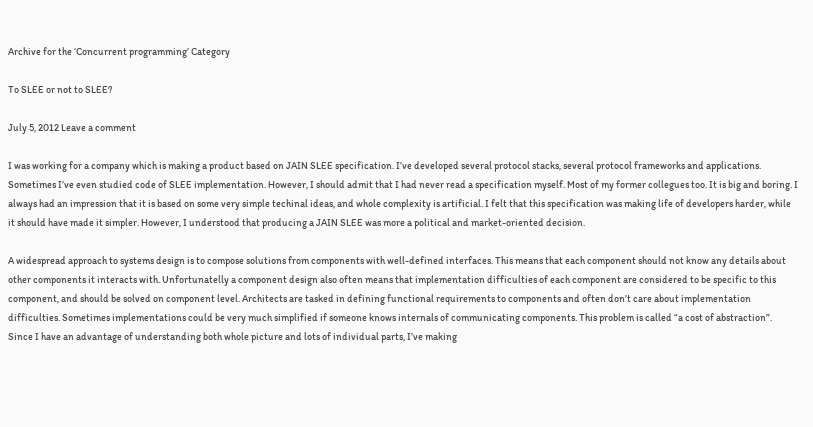Archive for the ‘Concurrent programming’ Category

To SLEE or not to SLEE?

July 5, 2012 Leave a comment

I was working for a company which is making a product based on JAIN SLEE specification. I’ve developed several protocol stacks, several protocol frameworks and applications. Sometimes I’ve even studied code of SLEE implementation. However, I should admit that I had never read a specification myself. Most of my former collegues too. It is big and boring. I always had an impression that it is based on some very simple techinal ideas, and whole complexity is artificial. I felt that this specification was making life of developers harder, while it should have made it simpler. However, I understood that producing a JAIN SLEE was more a political and market-oriented decision.

A widespread approach to systems design is to compose solutions from components with well-defined interfaces. This means that each component should not know any details about other components it interacts with. Unfortunatelly a component design also often means that implementation difficulties of each component are considered to be specific to this component, and should be solved on component level. Architects are tasked in defining functional requirements to components and often don’t care about implementation difficulties. Sometimes implementations could be very much simplified if someone knows internals of communicating components. This problem is called “a cost of abstraction”. Since I have an advantage of understanding both whole picture and lots of individual parts, I’ve making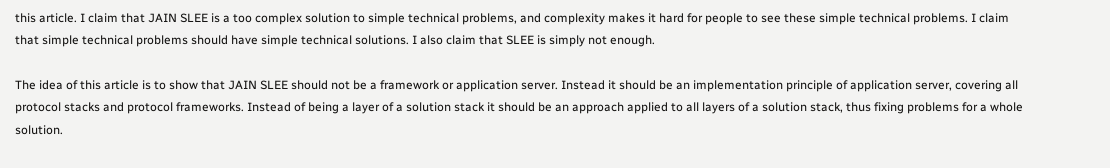this article. I claim that JAIN SLEE is a too complex solution to simple technical problems, and complexity makes it hard for people to see these simple technical problems. I claim that simple technical problems should have simple technical solutions. I also claim that SLEE is simply not enough.

The idea of this article is to show that JAIN SLEE should not be a framework or application server. Instead it should be an implementation principle of application server, covering all protocol stacks and protocol frameworks. Instead of being a layer of a solution stack it should be an approach applied to all layers of a solution stack, thus fixing problems for a whole solution.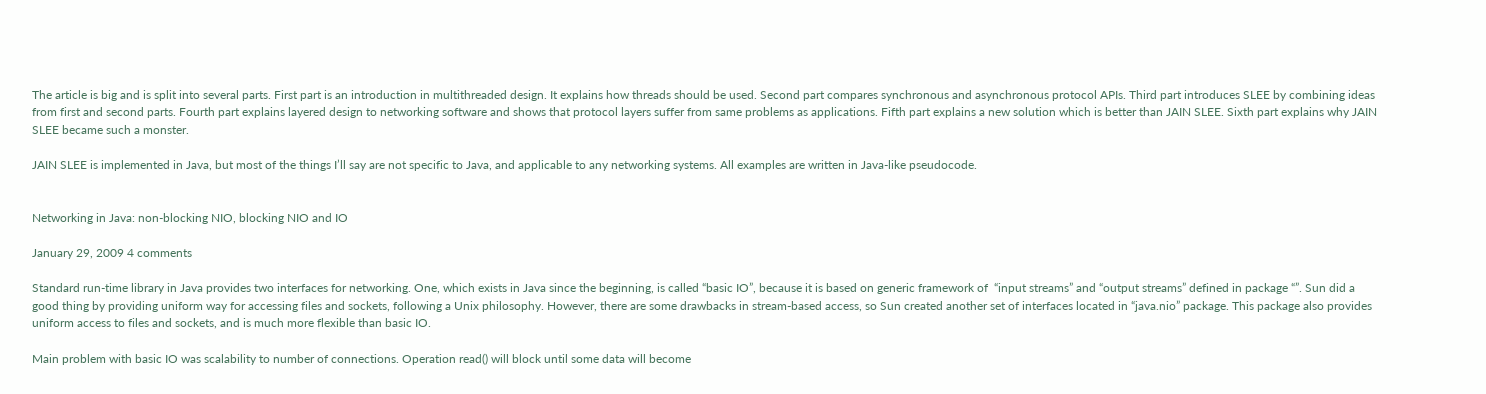The article is big and is split into several parts. First part is an introduction in multithreaded design. It explains how threads should be used. Second part compares synchronous and asynchronous protocol APIs. Third part introduces SLEE by combining ideas from first and second parts. Fourth part explains layered design to networking software and shows that protocol layers suffer from same problems as applications. Fifth part explains a new solution which is better than JAIN SLEE. Sixth part explains why JAIN SLEE became such a monster.

JAIN SLEE is implemented in Java, but most of the things I’ll say are not specific to Java, and applicable to any networking systems. All examples are written in Java-like pseudocode.


Networking in Java: non-blocking NIO, blocking NIO and IO

January 29, 2009 4 comments

Standard run-time library in Java provides two interfaces for networking. One, which exists in Java since the beginning, is called “basic IO”, because it is based on generic framework of  “input streams” and “output streams” defined in package “”. Sun did a good thing by providing uniform way for accessing files and sockets, following a Unix philosophy. However, there are some drawbacks in stream-based access, so Sun created another set of interfaces located in “java.nio” package. This package also provides uniform access to files and sockets, and is much more flexible than basic IO.

Main problem with basic IO was scalability to number of connections. Operation read() will block until some data will become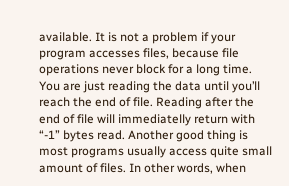available. It is not a problem if your program accesses files, because file operations never block for a long time. You are just reading the data until you’ll reach the end of file. Reading after the end of file will immediatelly return with “-1” bytes read. Another good thing is most programs usually access quite small amount of files. In other words, when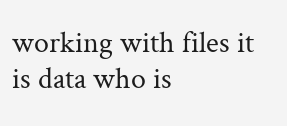working with files it is data who is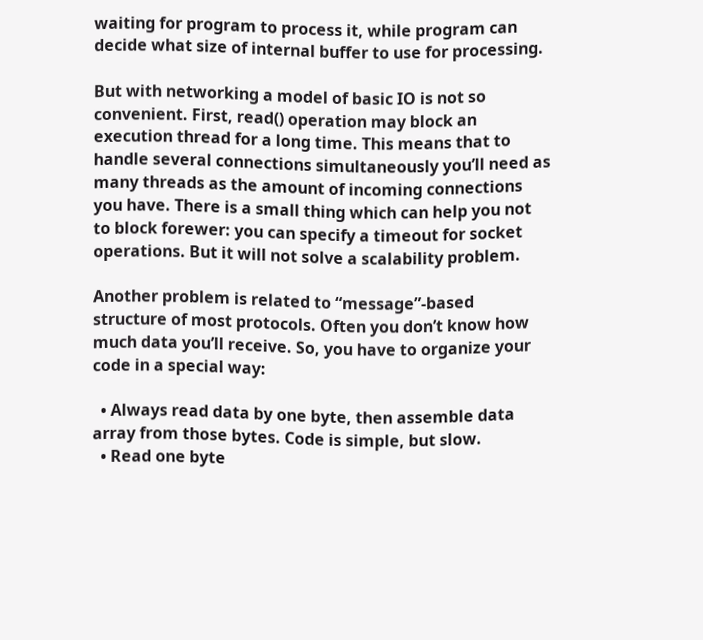waiting for program to process it, while program can decide what size of internal buffer to use for processing.

But with networking a model of basic IO is not so convenient. First, read() operation may block an execution thread for a long time. This means that to handle several connections simultaneously you’ll need as many threads as the amount of incoming connections you have. There is a small thing which can help you not to block forewer: you can specify a timeout for socket operations. But it will not solve a scalability problem.

Another problem is related to “message”-based structure of most protocols. Often you don’t know how much data you’ll receive. So, you have to organize your code in a special way:

  • Always read data by one byte, then assemble data array from those bytes. Code is simple, but slow.
  • Read one byte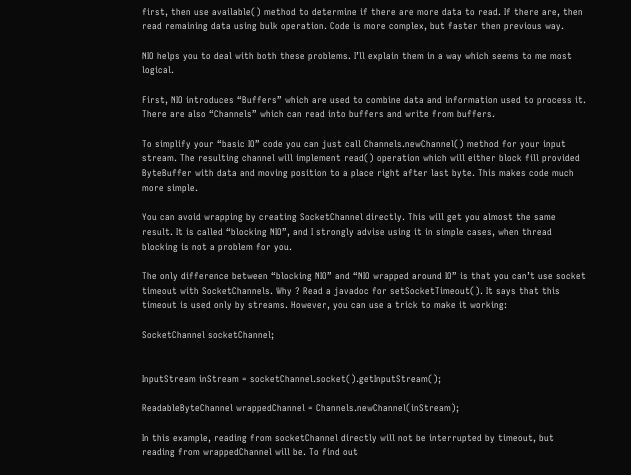first, then use available() method to determine if there are more data to read. If there are, then read remaining data using bulk operation. Code is more complex, but faster then previous way.

NIO helps you to deal with both these problems. I’ll explain them in a way which seems to me most logical.

First, NIO introduces “Buffers” which are used to combine data and information used to process it. There are also “Channels” which can read into buffers and write from buffers.

To simplify your “basic IO” code you can just call Channels.newChannel() method for your input stream. The resulting channel will implement read() operation which will either block fill provided ByteBuffer with data and moving position to a place right after last byte. This makes code much more simple.

You can avoid wrapping by creating SocketChannel directly. This will get you almost the same result. It is called “blocking NIO”, and I strongly advise using it in simple cases, when thread blocking is not a problem for you.

The only difference between “blocking NIO” and “NIO wrapped around IO” is that you can’t use socket timeout with SocketChannels. Why ? Read a javadoc for setSocketTimeout(). It says that this timeout is used only by streams. However, you can use a trick to make it working:

SocketChannel socketChannel;


InputStream inStream = socketChannel.socket().getInputStream();

ReadableByteChannel wrappedChannel = Channels.newChannel(inStream);

In this example, reading from socketChannel directly will not be interrupted by timeout, but reading from wrappedChannel will be. To find out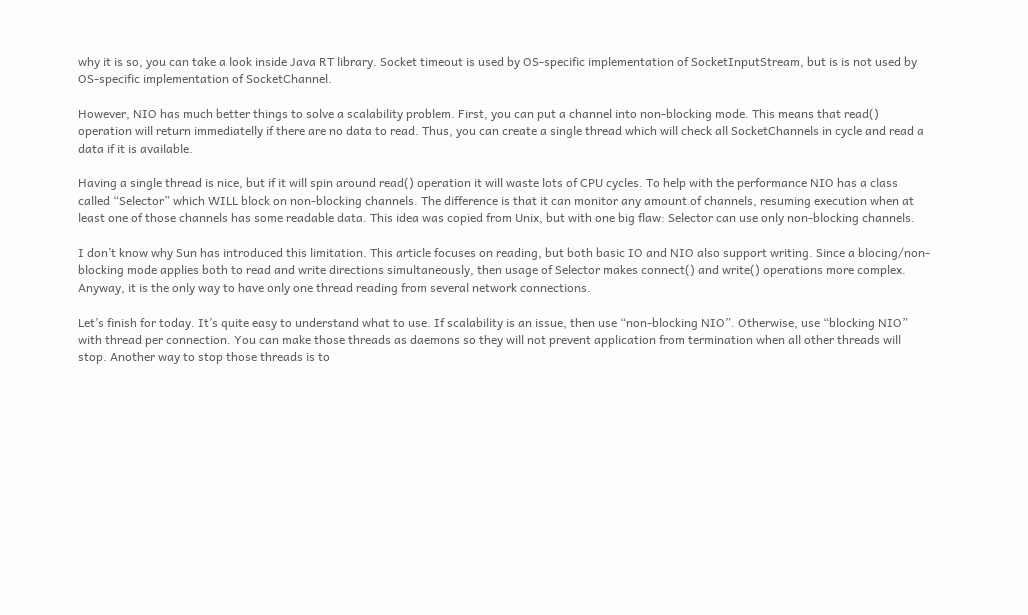why it is so, you can take a look inside Java RT library. Socket timeout is used by OS-specific implementation of SocketInputStream, but is is not used by OS-specific implementation of SocketChannel.

However, NIO has much better things to solve a scalability problem. First, you can put a channel into non-blocking mode. This means that read() operation will return immediatelly if there are no data to read. Thus, you can create a single thread which will check all SocketChannels in cycle and read a data if it is available.

Having a single thread is nice, but if it will spin around read() operation it will waste lots of CPU cycles. To help with the performance NIO has a class called “Selector” which WILL block on non-blocking channels. The difference is that it can monitor any amount of channels, resuming execution when at least one of those channels has some readable data. This idea was copied from Unix, but with one big flaw: Selector can use only non-blocking channels.

I don’t know why Sun has introduced this limitation. This article focuses on reading, but both basic IO and NIO also support writing. Since a blocing/non-blocking mode applies both to read and write directions simultaneously, then usage of Selector makes connect() and write() operations more complex. Anyway, it is the only way to have only one thread reading from several network connections.

Let’s finish for today. It’s quite easy to understand what to use. If scalability is an issue, then use “non-blocking NIO”. Otherwise, use “blocking NIO” with thread per connection. You can make those threads as daemons so they will not prevent application from termination when all other threads will stop. Another way to stop those threads is to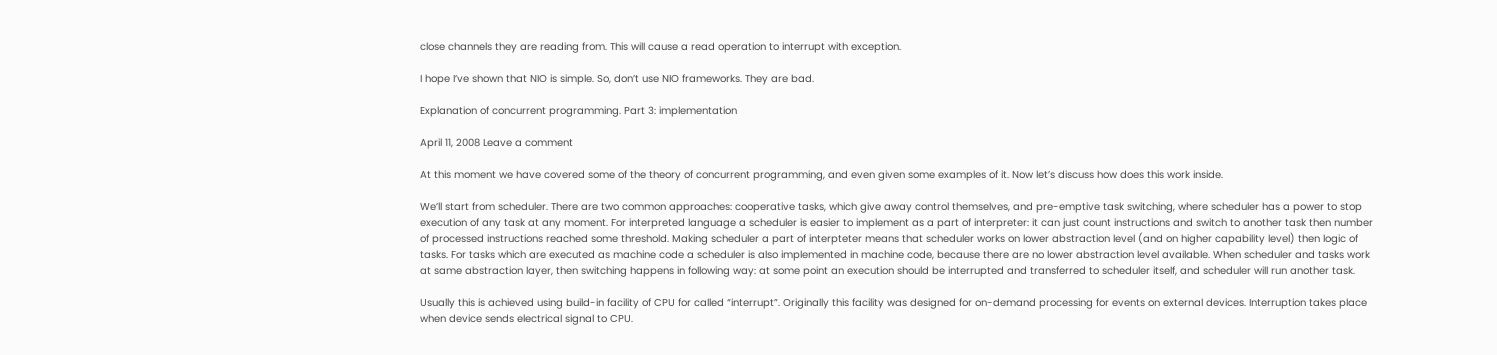close channels they are reading from. This will cause a read operation to interrupt with exception.

I hope I’ve shown that NIO is simple. So, don’t use NIO frameworks. They are bad.

Explanation of concurrent programming. Part 3: implementation

April 11, 2008 Leave a comment

At this moment we have covered some of the theory of concurrent programming, and even given some examples of it. Now let’s discuss how does this work inside.

We’ll start from scheduler. There are two common approaches: cooperative tasks, which give away control themselves, and pre-emptive task switching, where scheduler has a power to stop execution of any task at any moment. For interpreted language a scheduler is easier to implement as a part of interpreter: it can just count instructions and switch to another task then number of processed instructions reached some threshold. Making scheduler a part of interpteter means that scheduler works on lower abstraction level (and on higher capability level) then logic of tasks. For tasks which are executed as machine code a scheduler is also implemented in machine code, because there are no lower abstraction level available. When scheduler and tasks work at same abstraction layer, then switching happens in following way: at some point an execution should be interrupted and transferred to scheduler itself, and scheduler will run another task.

Usually this is achieved using build-in facility of CPU for called “interrupt”. Originally this facility was designed for on-demand processing for events on external devices. Interruption takes place when device sends electrical signal to CPU.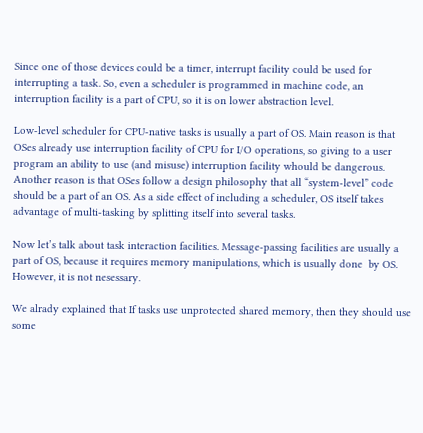Since one of those devices could be a timer, interrupt facility could be used for interrupting a task. So, even a scheduler is programmed in machine code, an interruption facility is a part of CPU, so it is on lower abstraction level.

Low-level scheduler for CPU-native tasks is usually a part of OS. Main reason is that OSes already use interruption facility of CPU for I/O operations, so giving to a user program an ability to use (and misuse) interruption facility whould be dangerous. Another reason is that OSes follow a design philosophy that all “system-level” code should be a part of an OS. As a side effect of including a scheduler, OS itself takes advantage of multi-tasking by splitting itself into several tasks.

Now let’s talk about task interaction facilities. Message-passing facilities are usually a part of OS, because it requires memory manipulations, which is usually done  by OS. However, it is not nesessary.

We alrady explained that If tasks use unprotected shared memory, then they should use some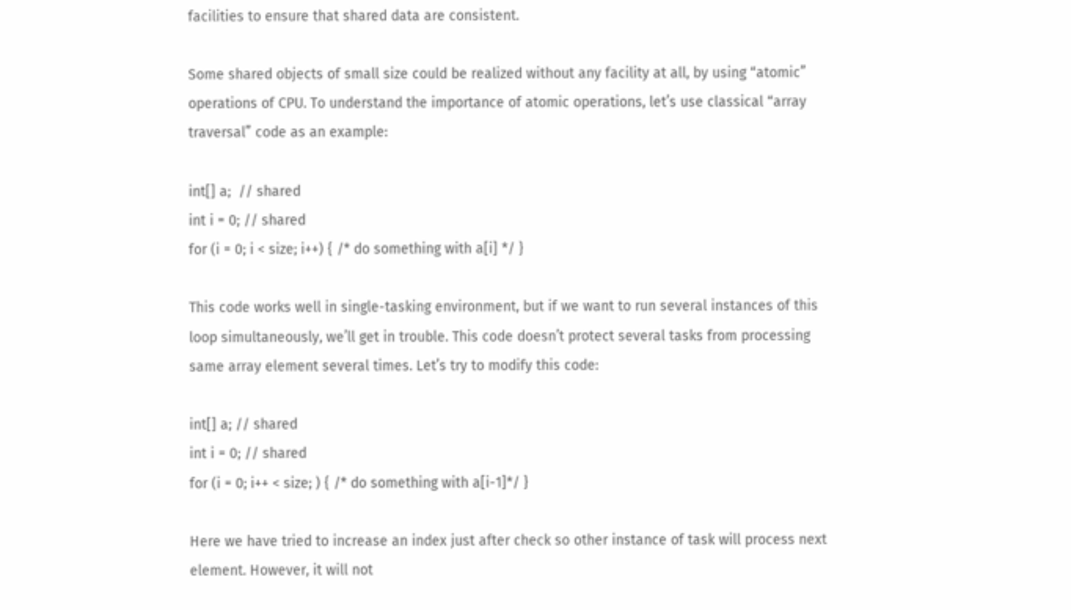facilities to ensure that shared data are consistent.

Some shared objects of small size could be realized without any facility at all, by using “atomic” operations of CPU. To understand the importance of atomic operations, let’s use classical “array traversal” code as an example:

int[] a;  // shared
int i = 0; // shared
for (i = 0; i < size; i++) { /* do something with a[i] */ }

This code works well in single-tasking environment, but if we want to run several instances of this loop simultaneously, we’ll get in trouble. This code doesn’t protect several tasks from processing same array element several times. Let’s try to modify this code:

int[] a; // shared
int i = 0; // shared
for (i = 0; i++ < size; ) { /* do something with a[i-1]*/ }

Here we have tried to increase an index just after check so other instance of task will process next element. However, it will not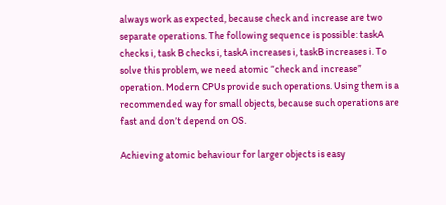always work as expected, because check and increase are two separate operations. The following sequence is possible: taskA checks i, task B checks i, taskA increases i, taskB increases i. To solve this problem, we need atomic “check and increase” operation. Modern CPUs provide such operations. Using them is a recommended way for small objects, because such operations are fast and don’t depend on OS.

Achieving atomic behaviour for larger objects is easy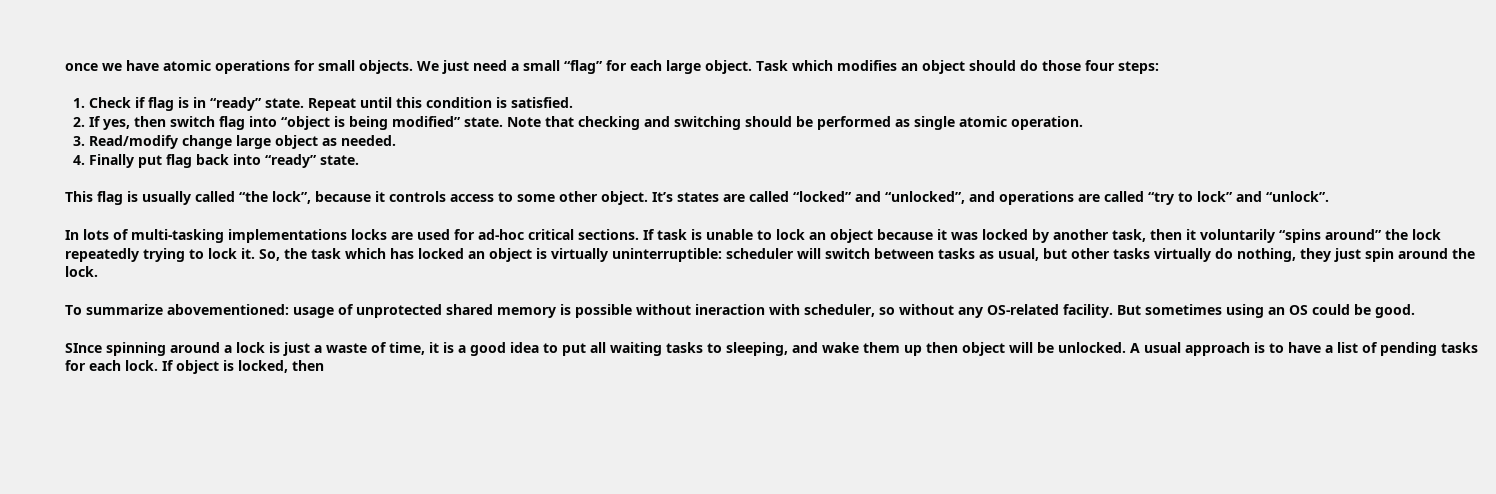once we have atomic operations for small objects. We just need a small “flag” for each large object. Task which modifies an object should do those four steps:

  1. Check if flag is in “ready” state. Repeat until this condition is satisfied.
  2. If yes, then switch flag into “object is being modified” state. Note that checking and switching should be performed as single atomic operation.
  3. Read/modify change large object as needed.
  4. Finally put flag back into “ready” state.

This flag is usually called “the lock”, because it controls access to some other object. It’s states are called “locked” and “unlocked”, and operations are called “try to lock” and “unlock”.

In lots of multi-tasking implementations locks are used for ad-hoc critical sections. If task is unable to lock an object because it was locked by another task, then it voluntarily “spins around” the lock repeatedly trying to lock it. So, the task which has locked an object is virtually uninterruptible: scheduler will switch between tasks as usual, but other tasks virtually do nothing, they just spin around the lock.

To summarize abovementioned: usage of unprotected shared memory is possible without ineraction with scheduler, so without any OS-related facility. But sometimes using an OS could be good.

SInce spinning around a lock is just a waste of time, it is a good idea to put all waiting tasks to sleeping, and wake them up then object will be unlocked. A usual approach is to have a list of pending tasks for each lock. If object is locked, then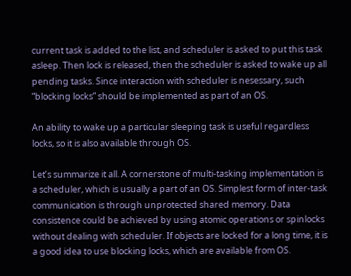current task is added to the list, and scheduler is asked to put this task asleep. Then lock is released, then the scheduler is asked to wake up all pending tasks. Since interaction with scheduler is nesessary, such “blocking locks” should be implemented as part of an OS.

An ability to wake up a particular sleeping task is useful regardless locks, so it is also available through OS.

Let’s summarize it all. A cornerstone of multi-tasking implementation is a scheduler, which is usually a part of an OS. Simplest form of inter-task communication is through unprotected shared memory. Data consistence could be achieved by using atomic operations or spinlocks without dealing with scheduler. If objects are locked for a long time, it is a good idea to use blocking locks, which are available from OS.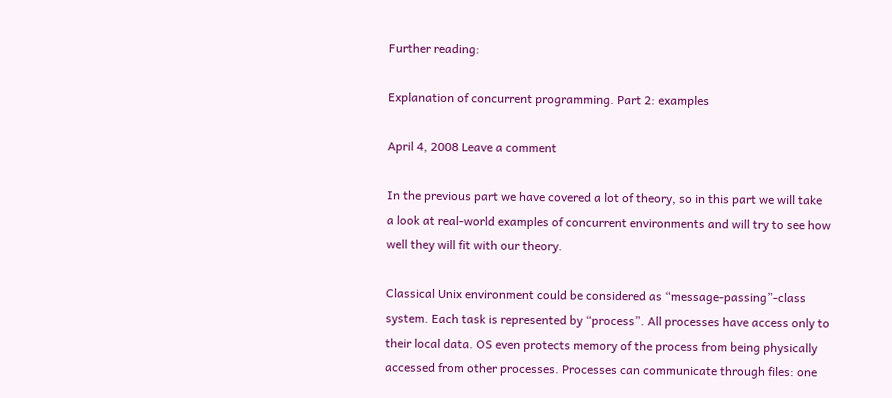Further reading:

Explanation of concurrent programming. Part 2: examples

April 4, 2008 Leave a comment

In the previous part we have covered a lot of theory, so in this part we will take a look at real-world examples of concurrent environments and will try to see how well they will fit with our theory.

Classical Unix environment could be considered as “message-passing”-class system. Each task is represented by “process”. All processes have access only to their local data. OS even protects memory of the process from being physically accessed from other processes. Processes can communicate through files: one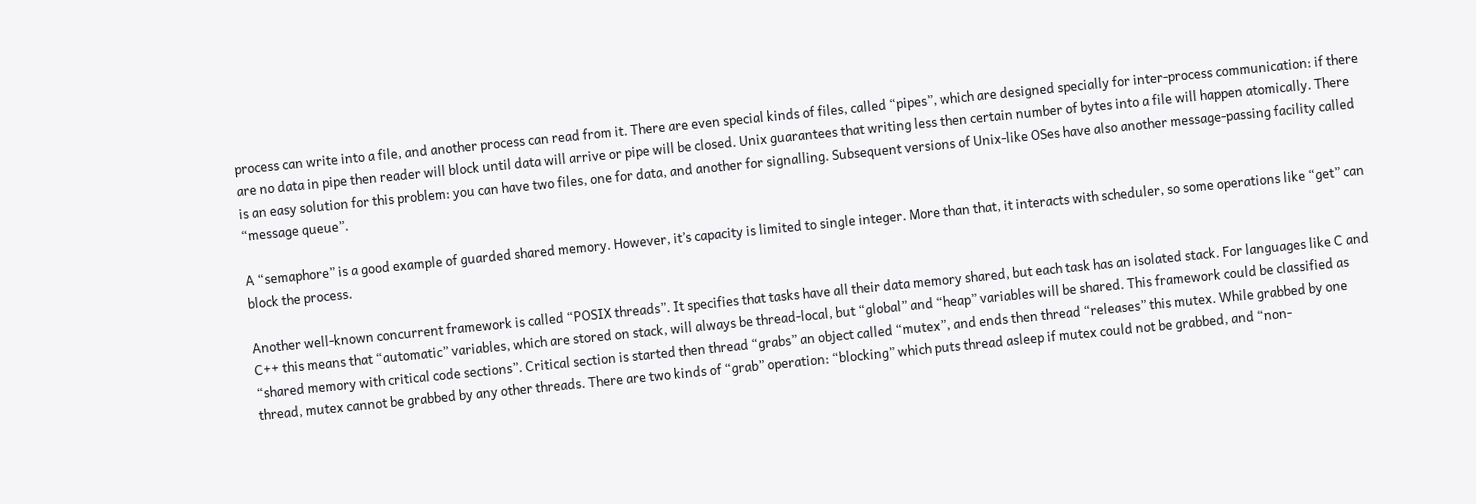process can write into a file, and another process can read from it. There are even special kinds of files, called “pipes”, which are designed specially for inter-process communication: if there are no data in pipe then reader will block until data will arrive or pipe will be closed. Unix guarantees that writing less then certain number of bytes into a file will happen atomically. There is an easy solution for this problem: you can have two files, one for data, and another for signalling. Subsequent versions of Unix-like OSes have also another message-passing facility called “message queue”.

A “semaphore” is a good example of guarded shared memory. However, it’s capacity is limited to single integer. More than that, it interacts with scheduler, so some operations like “get” can block the process.

Another well-known concurrent framework is called “POSIX threads”. It specifies that tasks have all their data memory shared, but each task has an isolated stack. For languages like C and C++ this means that “automatic” variables, which are stored on stack, will always be thread-local, but “global” and “heap” variables will be shared. This framework could be classified as “shared memory with critical code sections”. Critical section is started then thread “grabs” an object called “mutex”, and ends then thread “releases” this mutex. While grabbed by one thread, mutex cannot be grabbed by any other threads. There are two kinds of “grab” operation: “blocking” which puts thread asleep if mutex could not be grabbed, and “non-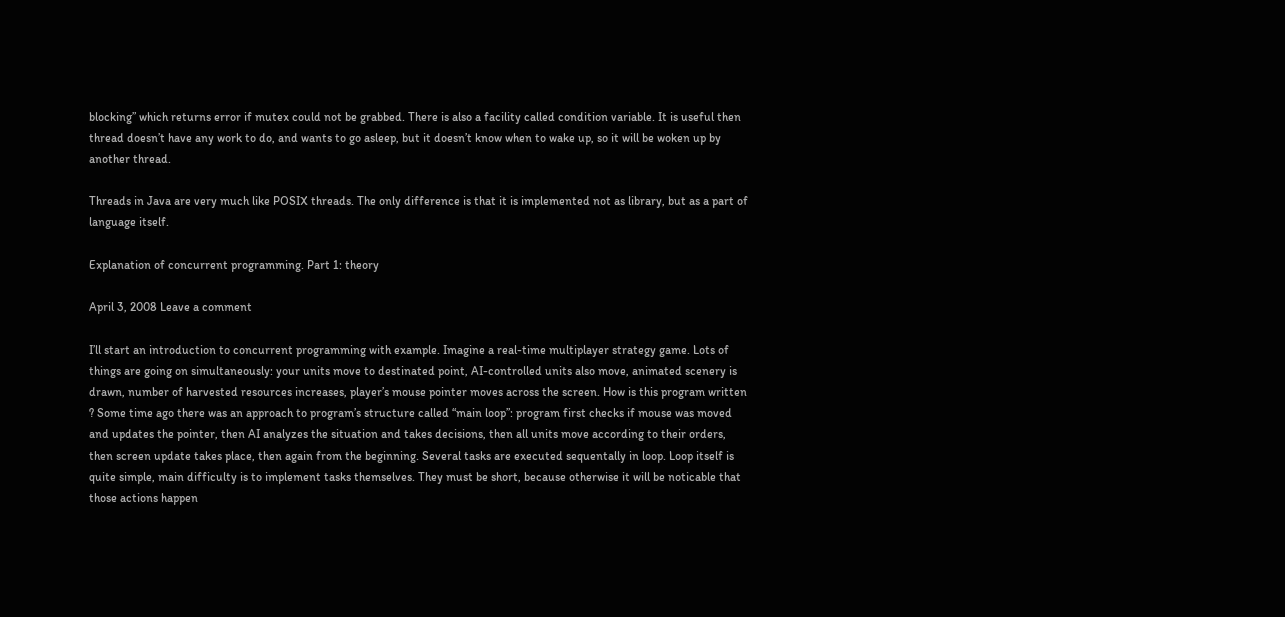blocking” which returns error if mutex could not be grabbed. There is also a facility called condition variable. It is useful then thread doesn’t have any work to do, and wants to go asleep, but it doesn’t know when to wake up, so it will be woken up by another thread.

Threads in Java are very much like POSIX threads. The only difference is that it is implemented not as library, but as a part of language itself.

Explanation of concurrent programming. Part 1: theory

April 3, 2008 Leave a comment

I’ll start an introduction to concurrent programming with example. Imagine a real-time multiplayer strategy game. Lots of things are going on simultaneously: your units move to destinated point, AI-controlled units also move, animated scenery is drawn, number of harvested resources increases, player’s mouse pointer moves across the screen. How is this program written ? Some time ago there was an approach to program’s structure called “main loop”: program first checks if mouse was moved and updates the pointer, then AI analyzes the situation and takes decisions, then all units move according to their orders, then screen update takes place, then again from the beginning. Several tasks are executed sequentally in loop. Loop itself is quite simple, main difficulty is to implement tasks themselves. They must be short, because otherwise it will be noticable that those actions happen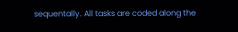sequentally. All tasks are coded along the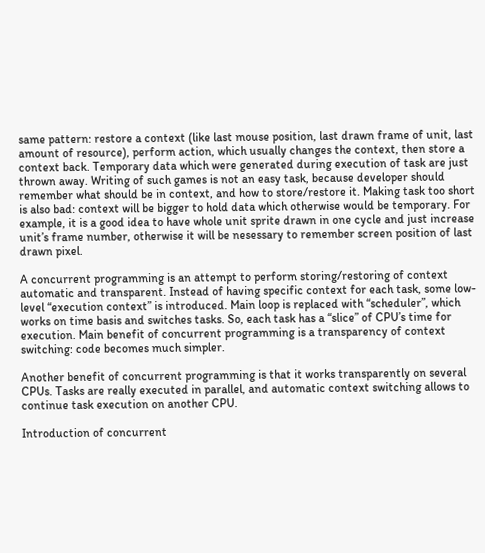same pattern: restore a context (like last mouse position, last drawn frame of unit, last amount of resource), perform action, which usually changes the context, then store a context back. Temporary data which were generated during execution of task are just thrown away. Writing of such games is not an easy task, because developer should remember what should be in context, and how to store/restore it. Making task too short is also bad: context will be bigger to hold data which otherwise would be temporary. For example, it is a good idea to have whole unit sprite drawn in one cycle and just increase unit’s frame number, otherwise it will be nesessary to remember screen position of last drawn pixel.

A concurrent programming is an attempt to perform storing/restoring of context automatic and transparent. Instead of having specific context for each task, some low-level “execution context” is introduced. Main loop is replaced with “scheduler”, which works on time basis and switches tasks. So, each task has a “slice” of CPU’s time for execution. Main benefit of concurrent programming is a transparency of context switching: code becomes much simpler.

Another benefit of concurrent programming is that it works transparently on several CPUs. Tasks are really executed in parallel, and automatic context switching allows to continue task execution on another CPU.

Introduction of concurrent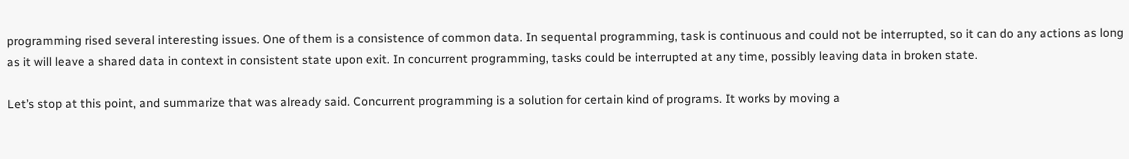programming rised several interesting issues. One of them is a consistence of common data. In sequental programming, task is continuous and could not be interrupted, so it can do any actions as long as it will leave a shared data in context in consistent state upon exit. In concurrent programming, tasks could be interrupted at any time, possibly leaving data in broken state.

Let’s stop at this point, and summarize that was already said. Concurrent programming is a solution for certain kind of programs. It works by moving a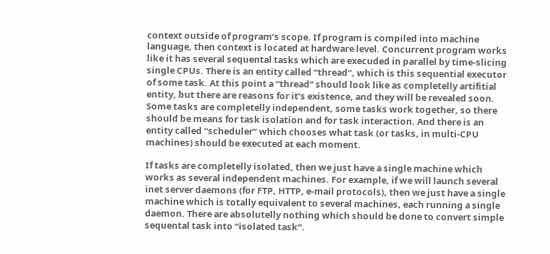context outside of program’s scope. If program is compiled into machine language, then context is located at hardware level. Concurrent program works like it has several sequental tasks which are execuded in parallel by time-slicing single CPUs. There is an entity called “thread”, which is this sequential executor of some task. At this point a “thread” should look like as completelly artifitial entity, but there are reasons for it’s existence, and they will be revealed soon. Some tasks are completelly independent, some tasks work together, so there should be means for task isolation and for task interaction. And there is an entity called “scheduler” which chooses what task (or tasks, in multi-CPU machines) should be executed at each moment.

If tasks are completelly isolated, then we just have a single machine which works as several independent machines. For example, if we will launch several inet server daemons (for FTP, HTTP, e-mail protocols), then we just have a single machine which is totally equivalent to several machines, each running a single daemon. There are absolutelly nothing which should be done to convert simple sequental task into “isolated task”.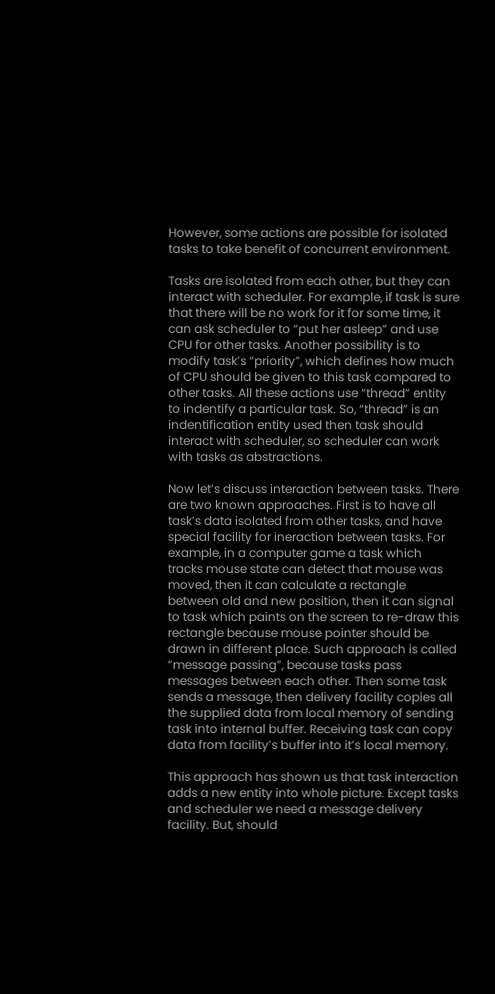However, some actions are possible for isolated tasks to take benefit of concurrent environment.

Tasks are isolated from each other, but they can interact with scheduler. For example, if task is sure that there will be no work for it for some time, it can ask scheduler to “put her asleep” and use CPU for other tasks. Another possibility is to modify task’s “priority”, which defines how much of CPU should be given to this task compared to other tasks. All these actions use “thread” entity to indentify a particular task. So, “thread” is an indentification entity used then task should interact with scheduler, so scheduler can work with tasks as abstractions.

Now let’s discuss interaction between tasks. There are two known approaches. First is to have all task’s data isolated from other tasks, and have special facility for ineraction between tasks. For example, in a computer game a task which tracks mouse state can detect that mouse was moved, then it can calculate a rectangle between old and new position, then it can signal to task which paints on the screen to re-draw this rectangle because mouse pointer should be drawn in different place. Such approach is called “message passing”, because tasks pass messages between each other. Then some task sends a message, then delivery facility copies all the supplied data from local memory of sending task into internal buffer. Receiving task can copy data from facility’s buffer into it’s local memory.

This approach has shown us that task interaction adds a new entity into whole picture. Except tasks and scheduler we need a message delivery facility. But, should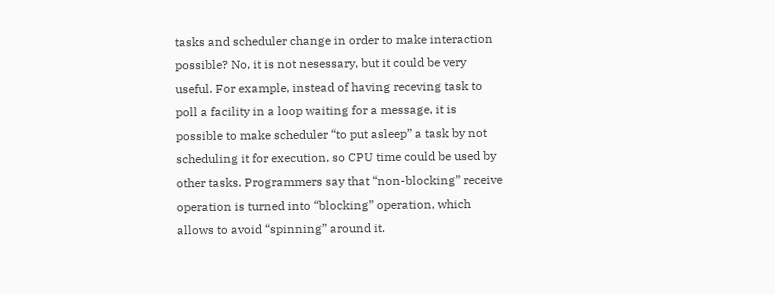tasks and scheduler change in order to make interaction possible? No, it is not nesessary, but it could be very useful. For example, instead of having receving task to poll a facility in a loop waiting for a message, it is possible to make scheduler “to put asleep” a task by not scheduling it for execution, so CPU time could be used by other tasks. Programmers say that “non-blocking” receive operation is turned into “blocking” operation, which allows to avoid “spinning” around it.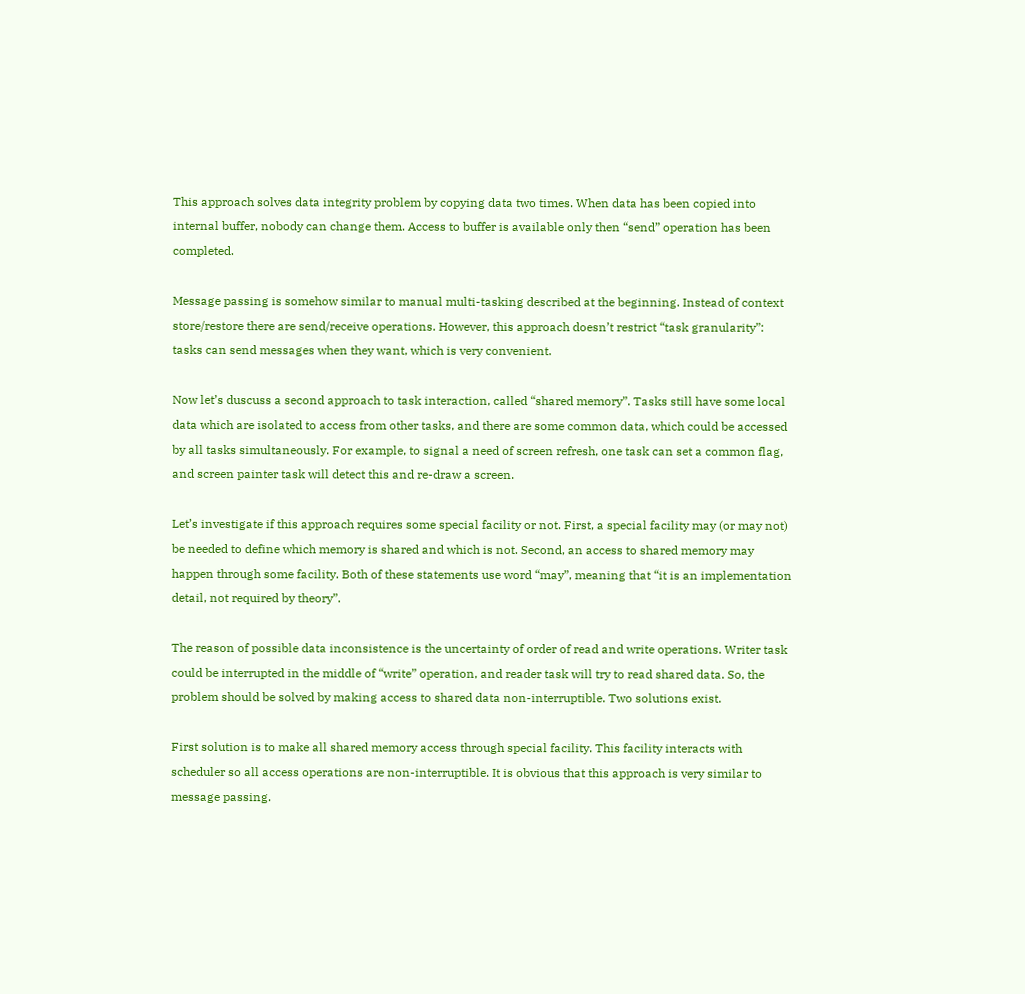This approach solves data integrity problem by copying data two times. When data has been copied into internal buffer, nobody can change them. Access to buffer is available only then “send” operation has been completed.

Message passing is somehow similar to manual multi-tasking described at the beginning. Instead of context store/restore there are send/receive operations. However, this approach doesn’t restrict “task granularity”: tasks can send messages when they want, which is very convenient.

Now let’s duscuss a second approach to task interaction, called “shared memory”. Tasks still have some local data which are isolated to access from other tasks, and there are some common data, which could be accessed by all tasks simultaneously. For example, to signal a need of screen refresh, one task can set a common flag, and screen painter task will detect this and re-draw a screen.

Let’s investigate if this approach requires some special facility or not. First, a special facility may (or may not) be needed to define which memory is shared and which is not. Second, an access to shared memory may happen through some facility. Both of these statements use word “may”, meaning that “it is an implementation detail, not required by theory”.

The reason of possible data inconsistence is the uncertainty of order of read and write operations. Writer task could be interrupted in the middle of “write” operation, and reader task will try to read shared data. So, the problem should be solved by making access to shared data non-interruptible. Two solutions exist.

First solution is to make all shared memory access through special facility. This facility interacts with scheduler so all access operations are non-interruptible. It is obvious that this approach is very similar to message passing.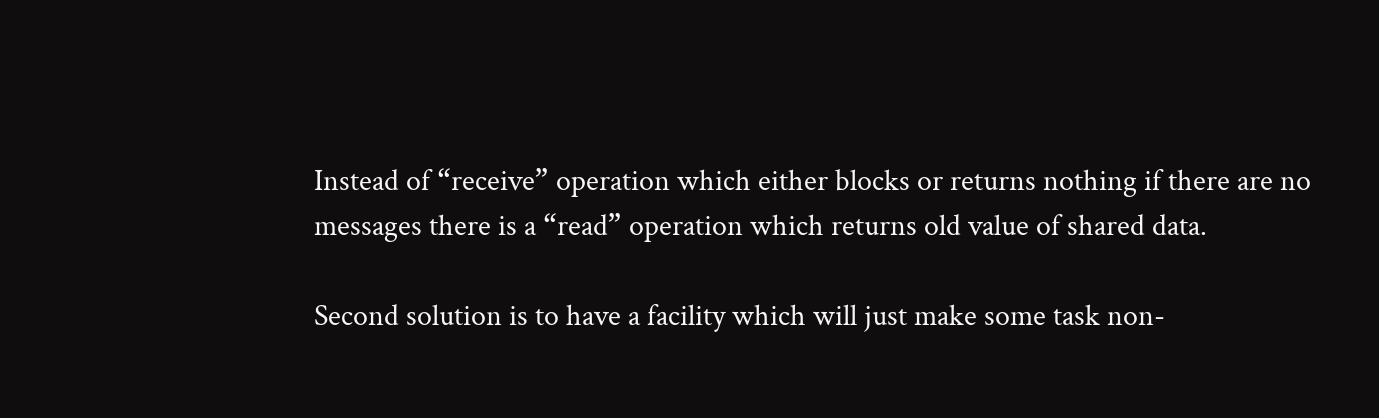Instead of “receive” operation which either blocks or returns nothing if there are no messages there is a “read” operation which returns old value of shared data.

Second solution is to have a facility which will just make some task non-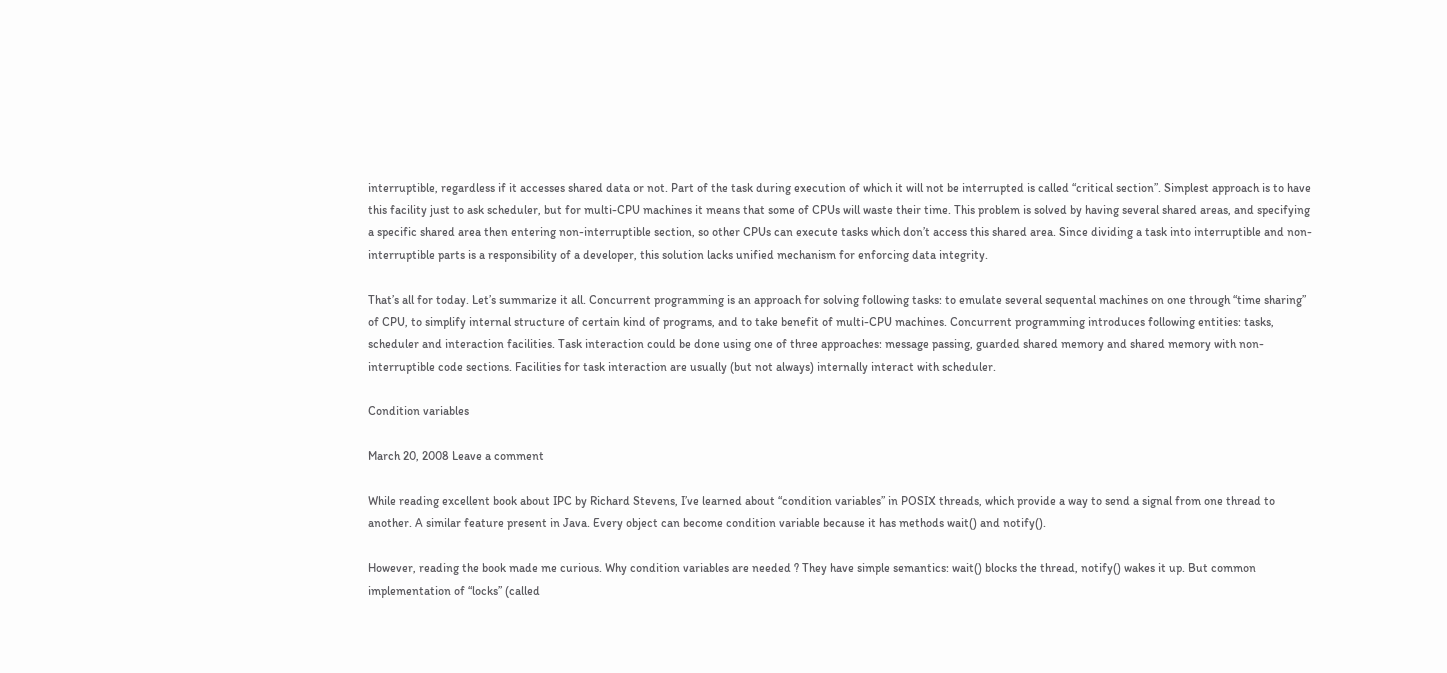interruptible, regardless if it accesses shared data or not. Part of the task during execution of which it will not be interrupted is called “critical section”. Simplest approach is to have this facility just to ask scheduler, but for multi-CPU machines it means that some of CPUs will waste their time. This problem is solved by having several shared areas, and specifying a specific shared area then entering non-interruptible section, so other CPUs can execute tasks which don’t access this shared area. Since dividing a task into interruptible and non-interruptible parts is a responsibility of a developer, this solution lacks unified mechanism for enforcing data integrity.

That’s all for today. Let’s summarize it all. Concurrent programming is an approach for solving following tasks: to emulate several sequental machines on one through “time sharing” of CPU, to simplify internal structure of certain kind of programs, and to take benefit of multi-CPU machines. Concurrent programming introduces following entities: tasks, scheduler and interaction facilities. Task interaction could be done using one of three approaches: message passing, guarded shared memory and shared memory with non-interruptible code sections. Facilities for task interaction are usually (but not always) internally interact with scheduler.

Condition variables

March 20, 2008 Leave a comment

While reading excellent book about IPC by Richard Stevens, I’ve learned about “condition variables” in POSIX threads, which provide a way to send a signal from one thread to another. A similar feature present in Java. Every object can become condition variable because it has methods wait() and notify().

However, reading the book made me curious. Why condition variables are needed ? They have simple semantics: wait() blocks the thread, notify() wakes it up. But common implementation of “locks” (called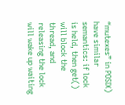“mutexes” in POSIX) have similar semantics: if lock is held, then get() will block the thread, and releasing the lock will wake up waiting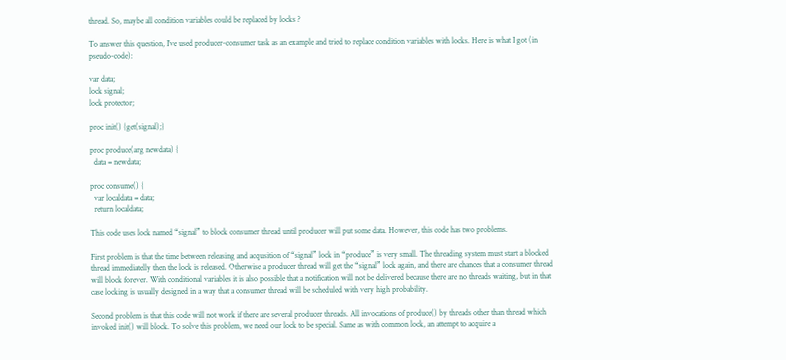thread. So, maybe all condition variables could be replaced by locks ?

To answer this question, I’ve used producer-consumer task as an example and tried to replace condition variables with locks. Here is what I got (in pseudo-code):

var data;
lock signal;
lock protector;

proc init() {get(signal);}

proc produce(arg newdata) {
  data = newdata;

proc consume() {
  var localdata = data;
  return localdata;

This code uses lock named “signal” to block consumer thread until producer will put some data. However, this code has two problems.

First problem is that the time between releasing and acqusition of “signal” lock in “produce” is very small. The threading system must start a blocked thread immediatelly then the lock is released. Otherwise a producer thread will get the “signal” lock again, and there are chances that a consumer thread will block forever. With conditional variables it is also possible that a notification will not be delivered because there are no threads waiting, but in that case locking is usually designed in a way that a consumer thread will be scheduled with very high probability.

Second problem is that this code will not work if there are several producer threads. All invocations of produce() by threads other than thread which invoked init() will block. To solve this problem, we need our lock to be special. Same as with common lock, an attempt to acquire a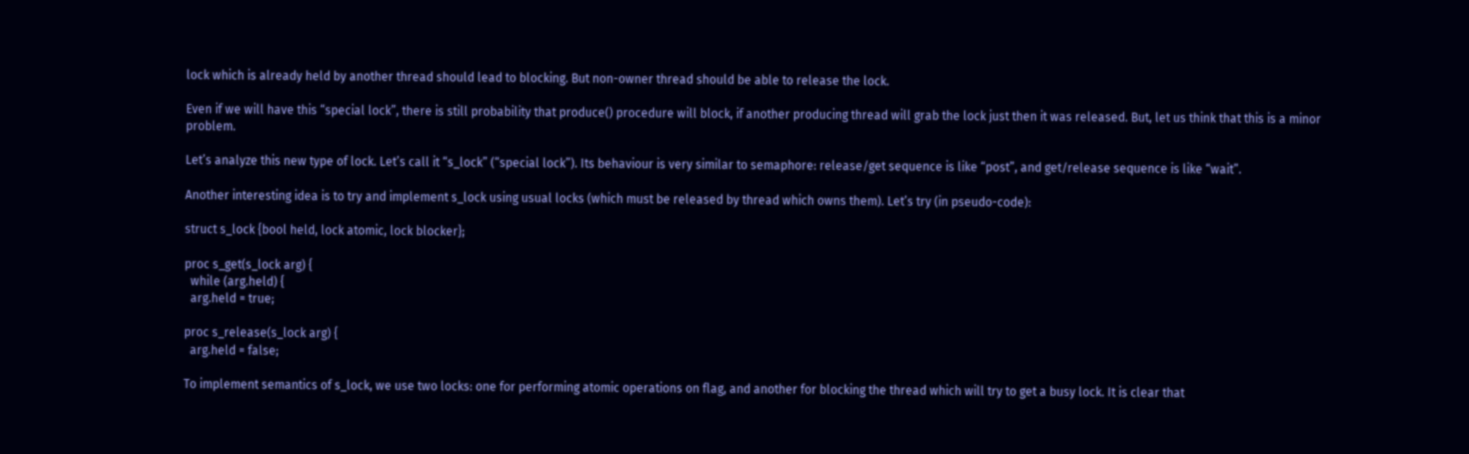lock which is already held by another thread should lead to blocking. But non-owner thread should be able to release the lock.

Even if we will have this “special lock”, there is still probability that produce() procedure will block, if another producing thread will grab the lock just then it was released. But, let us think that this is a minor problem.

Let’s analyze this new type of lock. Let’s call it “s_lock” (“special lock”). Its behaviour is very similar to semaphore: release/get sequence is like “post”, and get/release sequence is like “wait”.

Another interesting idea is to try and implement s_lock using usual locks (which must be released by thread which owns them). Let’s try (in pseudo-code):

struct s_lock {bool held, lock atomic, lock blocker};

proc s_get(s_lock arg) {
  while (arg.held) {
  arg.held = true;

proc s_release(s_lock arg) {
  arg.held = false;

To implement semantics of s_lock, we use two locks: one for performing atomic operations on flag, and another for blocking the thread which will try to get a busy lock. It is clear that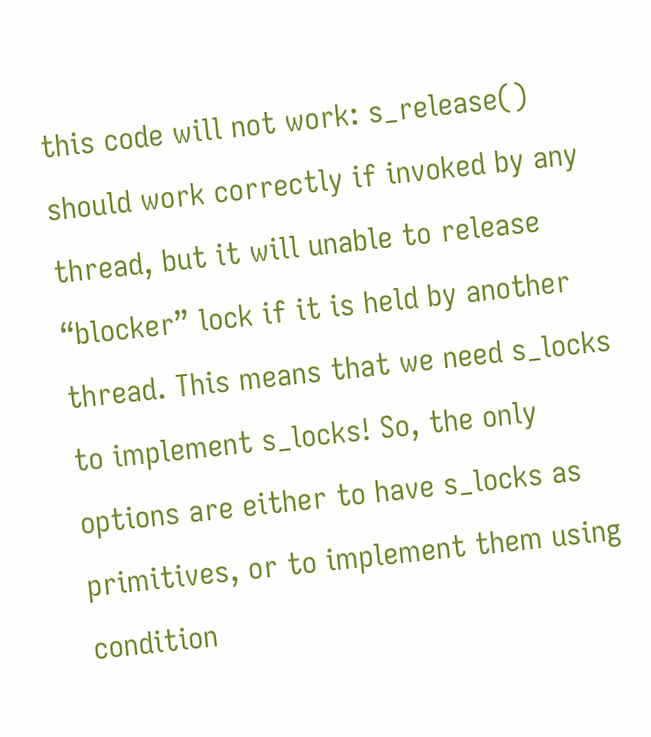this code will not work: s_release() should work correctly if invoked by any thread, but it will unable to release “blocker” lock if it is held by another thread. This means that we need s_locks to implement s_locks! So, the only options are either to have s_locks as primitives, or to implement them using condition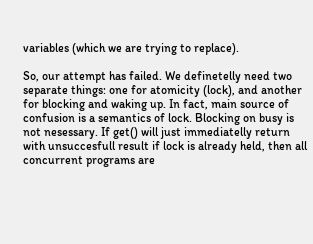variables (which we are trying to replace).

So, our attempt has failed. We definetelly need two separate things: one for atomicity (lock), and another for blocking and waking up. In fact, main source of confusion is a semantics of lock. Blocking on busy is not nesessary. If get() will just immediatelly return with unsuccesfull result if lock is already held, then all concurrent programs are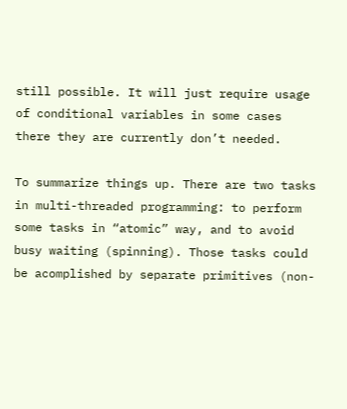still possible. It will just require usage of conditional variables in some cases there they are currently don’t needed.

To summarize things up. There are two tasks in multi-threaded programming: to perform some tasks in “atomic” way, and to avoid busy waiting (spinning). Those tasks could be acomplished by separate primitives (non-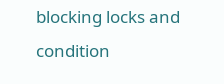blocking locks and condition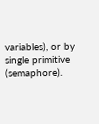variables), or by single primitive (semaphore).